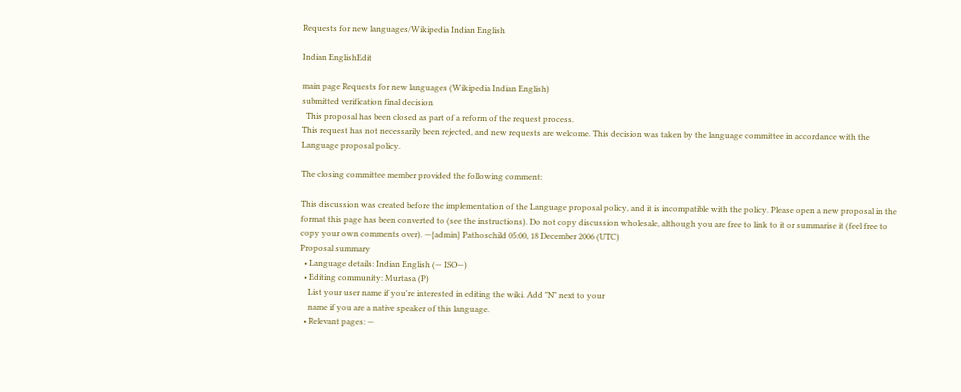Requests for new languages/Wikipedia Indian English

Indian EnglishEdit

main page Requests for new languages (Wikipedia Indian English)
submitted verification final decision
  This proposal has been closed as part of a reform of the request process.
This request has not necessarily been rejected, and new requests are welcome. This decision was taken by the language committee in accordance with the Language proposal policy.

The closing committee member provided the following comment:

This discussion was created before the implementation of the Language proposal policy, and it is incompatible with the policy. Please open a new proposal in the format this page has been converted to (see the instructions). Do not copy discussion wholesale, although you are free to link to it or summarise it (feel free to copy your own comments over). —{admin} Pathoschild 05:00, 18 December 2006 (UTC)
Proposal summary
  • Language details: Indian English (— ISO—)
  • Editing community: Murtasa (P)
    List your user name if you're interested in editing the wiki. Add "N" next to your
    name if you are a native speaker of this language.
  • Relevant pages: —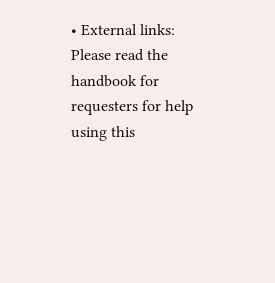• External links:
Please read the handbook for requesters for help using this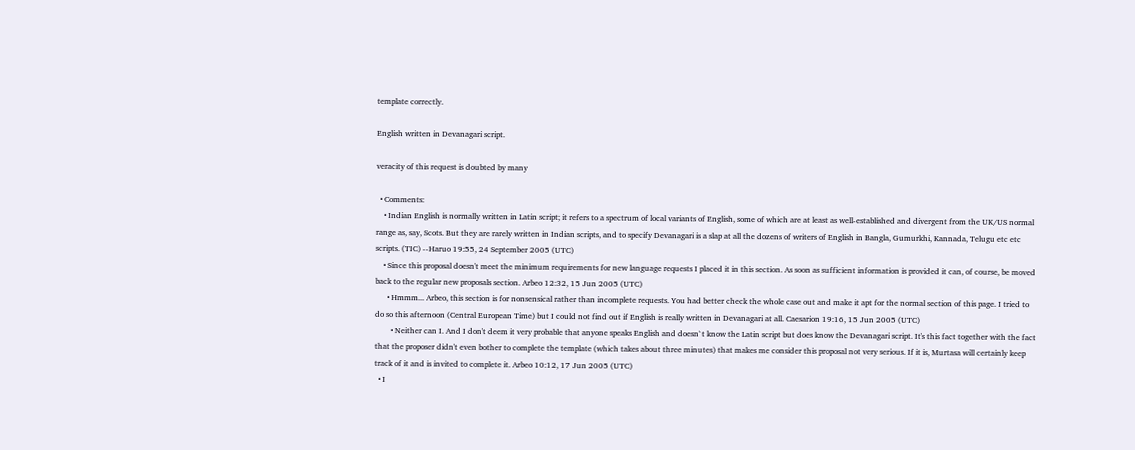template correctly.

English written in Devanagari script.

veracity of this request is doubted by many

  • Comments:
    • Indian English is normally written in Latin script; it refers to a spectrum of local variants of English, some of which are at least as well-established and divergent from the UK/US normal range as, say, Scots. But they are rarely written in Indian scripts, and to specify Devanagari is a slap at all the dozens of writers of English in Bangla, Gumurkhi, Kannada, Telugu etc etc scripts. (TIC) --Haruo 19:55, 24 September 2005 (UTC)
    • Since this proposal doesn't meet the minimum requirements for new language requests I placed it in this section. As soon as sufficient information is provided it can, of course, be moved back to the regular new proposals section. Arbeo 12:32, 15 Jun 2005 (UTC)
      • Hmmm... Arbeo, this section is for nonsensical rather than incomplete requests. You had better check the whole case out and make it apt for the normal section of this page. I tried to do so this afternoon (Central European Time) but I could not find out if English is really written in Devanagari at all. Caesarion 19:16, 15 Jun 2005 (UTC)
        • Neither can I. And I don't deem it very probable that anyone speaks English and doesn`t know the Latin script but does know the Devanagari script. It's this fact together with the fact that the proposer didn't even bother to complete the template (which takes about three minutes) that makes me consider this proposal not very serious. If it is, Murtasa will certainly keep track of it and is invited to complete it. Arbeo 10:12, 17 Jun 2005 (UTC)
  • I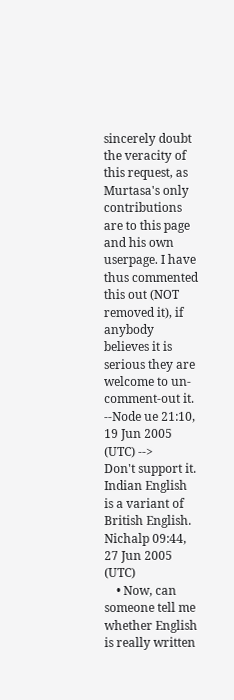sincerely doubt the veracity of this request, as Murtasa's only contributions are to this page and his own userpage. I have thus commented this out (NOT removed it), if anybody believes it is serious they are welcome to un-comment-out it. --Node ue 21:10, 19 Jun 2005 (UTC) -->
Don't support it. Indian English is a variant of British English. Nichalp 09:44, 27 Jun 2005 (UTC)
    • Now, can someone tell me whether English is really written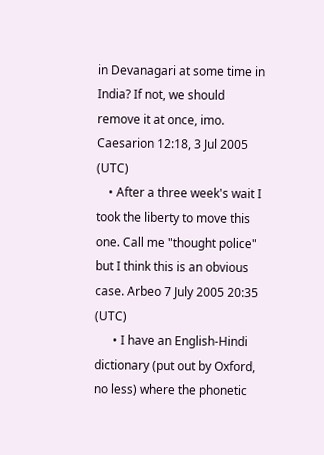in Devanagari at some time in India? If not, we should remove it at once, imo. Caesarion 12:18, 3 Jul 2005 (UTC)
    • After a three week's wait I took the liberty to move this one. Call me "thought police" but I think this is an obvious case. Arbeo 7 July 2005 20:35 (UTC)
      • I have an English-Hindi dictionary (put out by Oxford, no less) where the phonetic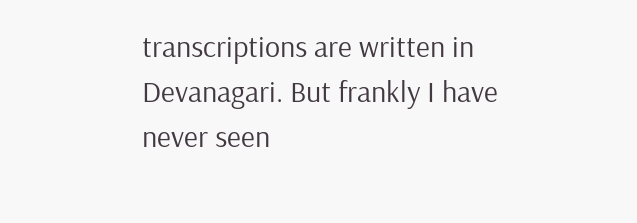transcriptions are written in Devanagari. But frankly I have never seen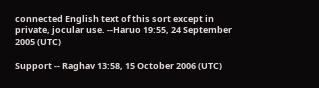connected English text of this sort except in private, jocular use. --Haruo 19:55, 24 September 2005 (UTC)

Support -- Raghav 13:58, 15 October 2006 (UTC)